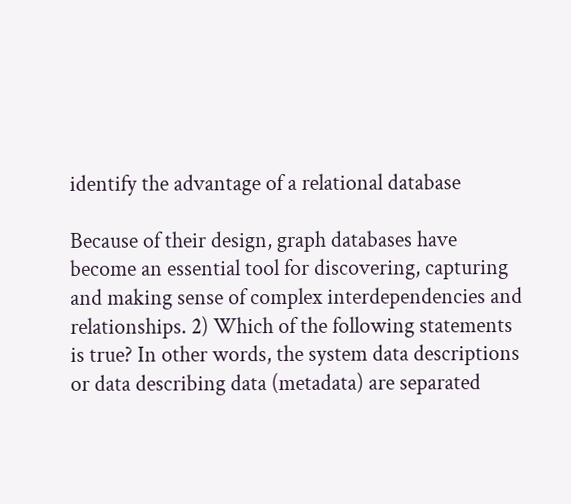identify the advantage of a relational database

Because of their design, graph databases have become an essential tool for discovering, capturing and making sense of complex interdependencies and relationships. 2) Which of the following statements is true? In other words, the system data descriptions or data describing data (metadata) are separated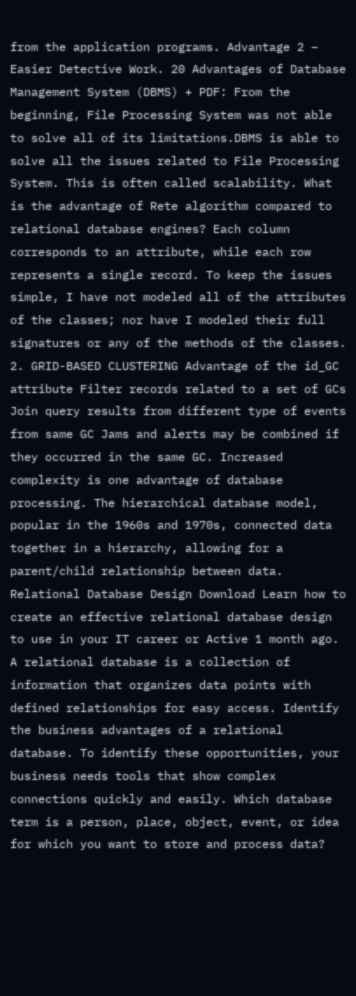from the application programs. Advantage 2 – Easier Detective Work. 20 Advantages of Database Management System (DBMS) + PDF: From the beginning, File Processing System was not able to solve all of its limitations.DBMS is able to solve all the issues related to File Processing System. This is often called scalability. What is the advantage of Rete algorithm compared to relational database engines? Each column corresponds to an attribute, while each row represents a single record. To keep the issues simple, I have not modeled all of the attributes of the classes; nor have I modeled their full signatures or any of the methods of the classes. 2. GRID-BASED CLUSTERING Advantage of the id_GC attribute Filter records related to a set of GCs Join query results from different type of events from same GC Jams and alerts may be combined if they occurred in the same GC. Increased complexity is one advantage of database processing. The hierarchical database model, popular in the 1960s and 1970s, connected data together in a hierarchy, allowing for a parent/child relationship between data. Relational Database Design Download Learn how to create an effective relational database design to use in your IT career or Active 1 month ago. A relational database is a collection of information that organizes data points with defined relationships for easy access. Identify the business advantages of a relational database. To identify these opportunities, your business needs tools that show complex connections quickly and easily. Which database term is a person, place, object, event, or idea for which you want to store and process data?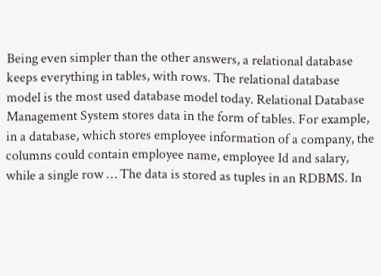Being even simpler than the other answers, a relational database keeps everything in tables, with rows. The relational database model is the most used database model today. Relational Database Management System stores data in the form of tables. For example, in a database, which stores employee information of a company, the columns could contain employee name, employee Id and salary, while a single row … The data is stored as tuples in an RDBMS. In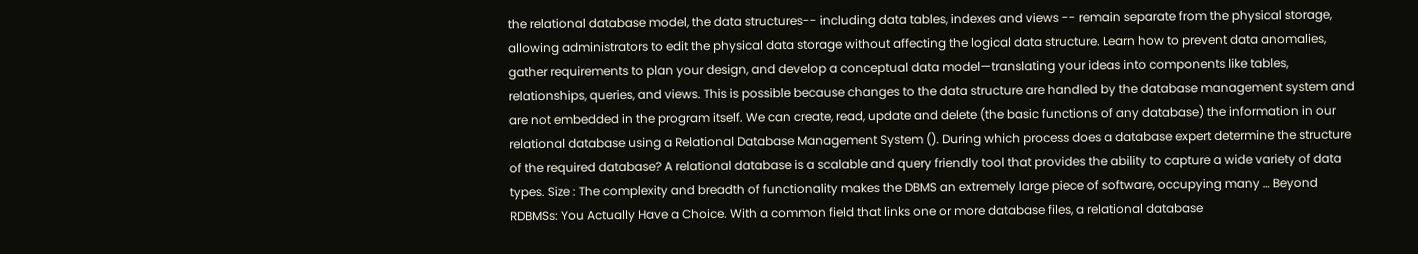the relational database model, the data structures-- including data tables, indexes and views -- remain separate from the physical storage, allowing administrators to edit the physical data storage without affecting the logical data structure. Learn how to prevent data anomalies, gather requirements to plan your design, and develop a conceptual data model—translating your ideas into components like tables, relationships, queries, and views. This is possible because changes to the data structure are handled by the database management system and are not embedded in the program itself. We can create, read, update and delete (the basic functions of any database) the information in our relational database using a Relational Database Management System (). During which process does a database expert determine the structure of the required database? A relational database is a scalable and query friendly tool that provides the ability to capture a wide variety of data types. Size : The complexity and breadth of functionality makes the DBMS an extremely large piece of software, occupying many … Beyond RDBMSs: You Actually Have a Choice. With a common field that links one or more database files, a relational database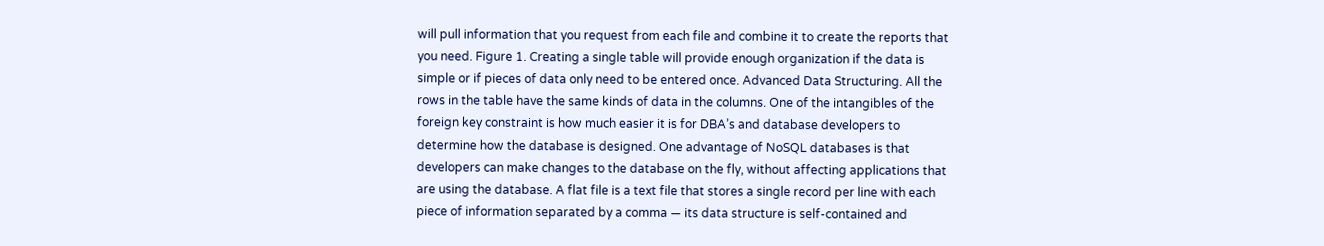will pull information that you request from each file and combine it to create the reports that you need. Figure 1. Creating a single table will provide enough organization if the data is simple or if pieces of data only need to be entered once. Advanced Data Structuring. All the rows in the table have the same kinds of data in the columns. One of the intangibles of the foreign key constraint is how much easier it is for DBA’s and database developers to determine how the database is designed. One advantage of NoSQL databases is that developers can make changes to the database on the fly, without affecting applications that are using the database. A flat file is a text file that stores a single record per line with each piece of information separated by a comma — its data structure is self-contained and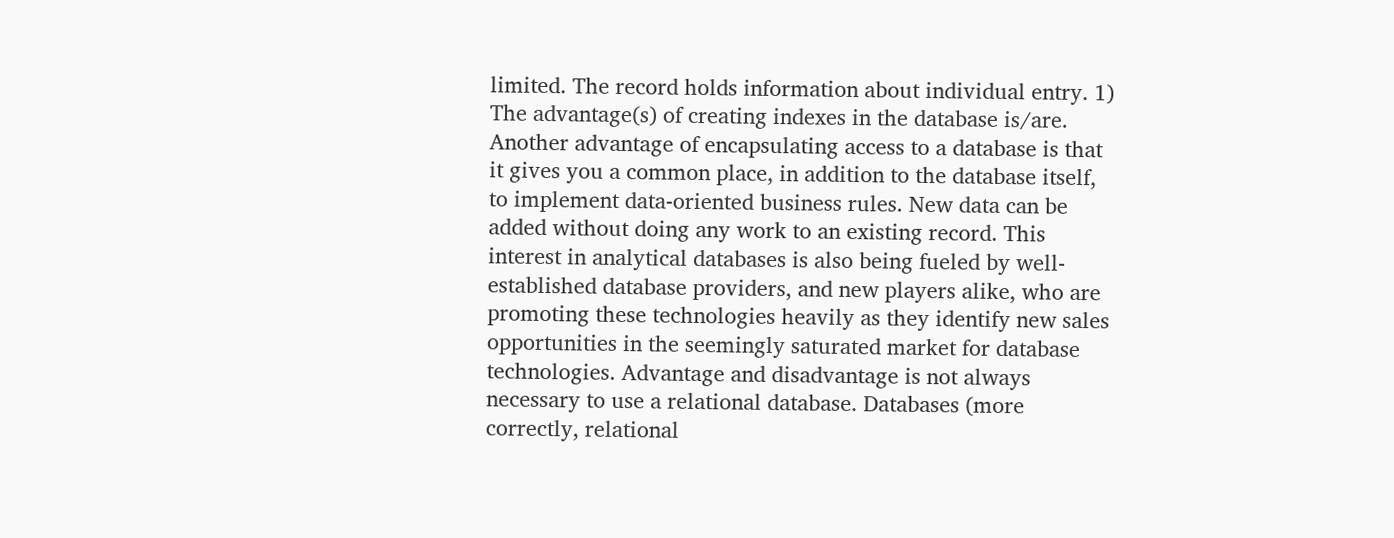limited. The record holds information about individual entry. 1) The advantage(s) of creating indexes in the database is/are. Another advantage of encapsulating access to a database is that it gives you a common place, in addition to the database itself, to implement data-oriented business rules. New data can be added without doing any work to an existing record. This interest in analytical databases is also being fueled by well-established database providers, and new players alike, who are promoting these technologies heavily as they identify new sales opportunities in the seemingly saturated market for database technologies. Advantage and disadvantage is not always necessary to use a relational database. Databases (more correctly, relational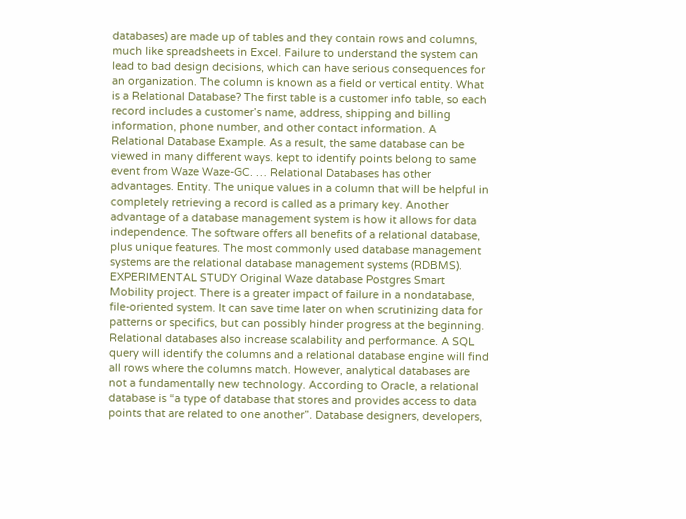databases) are made up of tables and they contain rows and columns, much like spreadsheets in Excel. Failure to understand the system can lead to bad design decisions, which can have serious consequences for an organization. The column is known as a field or vertical entity. What is a Relational Database? The first table is a customer info table, so each record includes a customer’s name, address, shipping and billing information, phone number, and other contact information. A Relational Database Example. As a result, the same database can be viewed in many different ways. kept to identify points belong to same event from Waze Waze-GC. … Relational Databases has other advantages. Entity. The unique values in a column that will be helpful in completely retrieving a record is called as a primary key. Another advantage of a database management system is how it allows for data independence. The software offers all benefits of a relational database, plus unique features. The most commonly used database management systems are the relational database management systems (RDBMS). EXPERIMENTAL STUDY Original Waze database Postgres Smart Mobility project. There is a greater impact of failure in a nondatabase, file-oriented system. It can save time later on when scrutinizing data for patterns or specifics, but can possibly hinder progress at the beginning. Relational databases also increase scalability and performance. A SQL query will identify the columns and a relational database engine will find all rows where the columns match. However, analytical databases are not a fundamentally new technology. According to Oracle, a relational database is “a type of database that stores and provides access to data points that are related to one another”. Database designers, developers,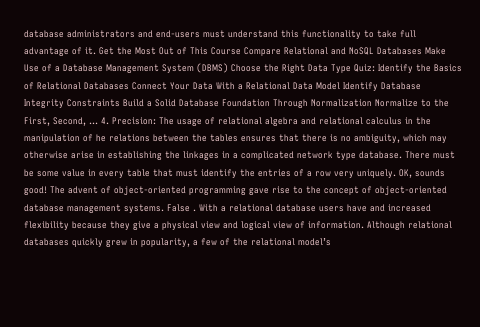database administrators and end-users must understand this functionality to take full advantage of it. Get the Most Out of This Course Compare Relational and NoSQL Databases Make Use of a Database Management System (DBMS) Choose the Right Data Type Quiz: Identify the Basics of Relational Databases Connect Your Data With a Relational Data Model Identify Database Integrity Constraints Build a Solid Database Foundation Through Normalization Normalize to the First, Second, … 4. Precision: The usage of relational algebra and relational calculus in the manipulation of he relations between the tables ensures that there is no ambiguity, which may otherwise arise in establishing the linkages in a complicated network type database. There must be some value in every table that must identify the entries of a row very uniquely. OK, sounds good! The advent of object-oriented programming gave rise to the concept of object-oriented database management systems. False . With a relational database users have and increased flexibility because they give a physical view and logical view of information. Although relational databases quickly grew in popularity, a few of the relational model’s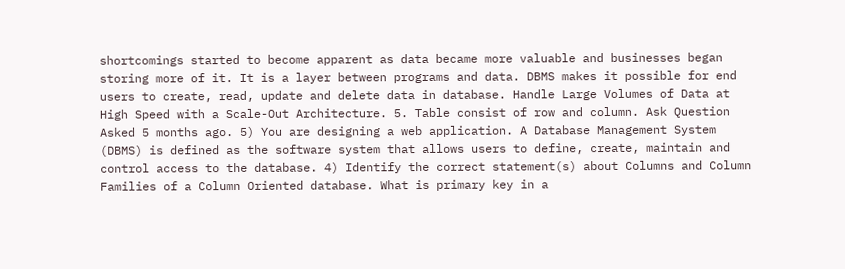shortcomings started to become apparent as data became more valuable and businesses began storing more of it. It is a layer between programs and data. DBMS makes it possible for end users to create, read, update and delete data in database. Handle Large Volumes of Data at High Speed with a Scale-Out Architecture. 5. Table consist of row and column. Ask Question Asked 5 months ago. 5) You are designing a web application. A Database Management System (DBMS) is defined as the software system that allows users to define, create, maintain and control access to the database. 4) Identify the correct statement(s) about Columns and Column Families of a Column Oriented database. What is primary key in a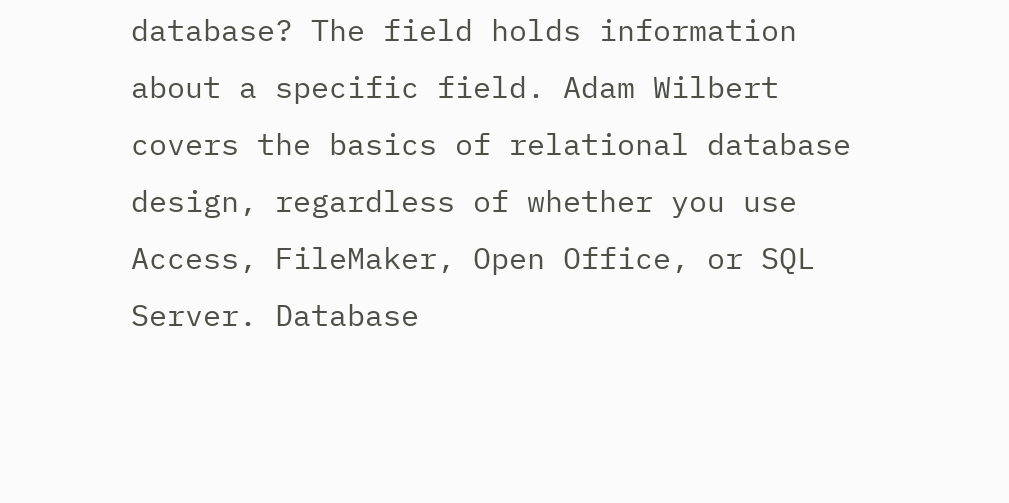database? The field holds information about a specific field. Adam Wilbert covers the basics of relational database design, regardless of whether you use Access, FileMaker, Open Office, or SQL Server. Database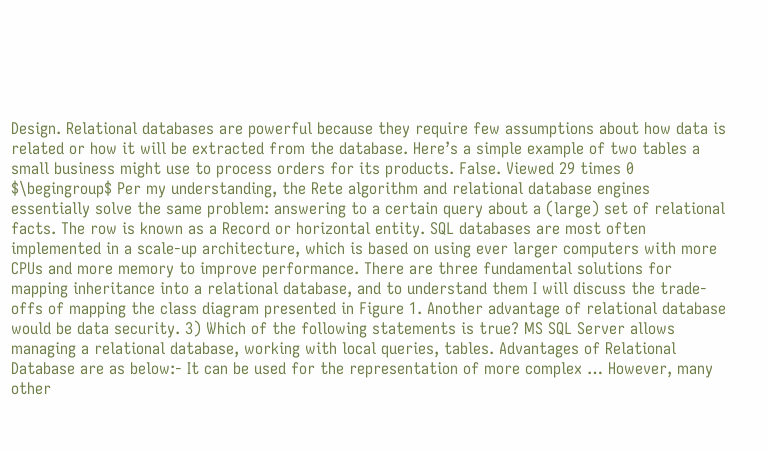Design. Relational databases are powerful because they require few assumptions about how data is related or how it will be extracted from the database. Here’s a simple example of two tables a small business might use to process orders for its products. False. Viewed 29 times 0 $\begingroup$ Per my understanding, the Rete algorithm and relational database engines essentially solve the same problem: answering to a certain query about a (large) set of relational facts. The row is known as a Record or horizontal entity. SQL databases are most often implemented in a scale-up architecture, which is based on using ever larger computers with more CPUs and more memory to improve performance. There are three fundamental solutions for mapping inheritance into a relational database, and to understand them I will discuss the trade-offs of mapping the class diagram presented in Figure 1. Another advantage of relational database would be data security. 3) Which of the following statements is true? MS SQL Server allows managing a relational database, working with local queries, tables. Advantages of Relational Database are as below:- It can be used for the representation of more complex … However, many other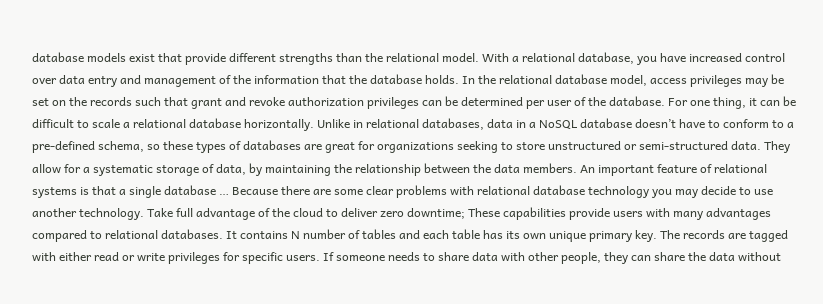database models exist that provide different strengths than the relational model. With a relational database, you have increased control over data entry and management of the information that the database holds. In the relational database model, access privileges may be set on the records such that grant and revoke authorization privileges can be determined per user of the database. For one thing, it can be difficult to scale a relational database horizontally. Unlike in relational databases, data in a NoSQL database doesn’t have to conform to a pre-defined schema, so these types of databases are great for organizations seeking to store unstructured or semi-structured data. They allow for a systematic storage of data, by maintaining the relationship between the data members. An important feature of relational systems is that a single database … Because there are some clear problems with relational database technology you may decide to use another technology. Take full advantage of the cloud to deliver zero downtime; These capabilities provide users with many advantages compared to relational databases. It contains N number of tables and each table has its own unique primary key. The records are tagged with either read or write privileges for specific users. If someone needs to share data with other people, they can share the data without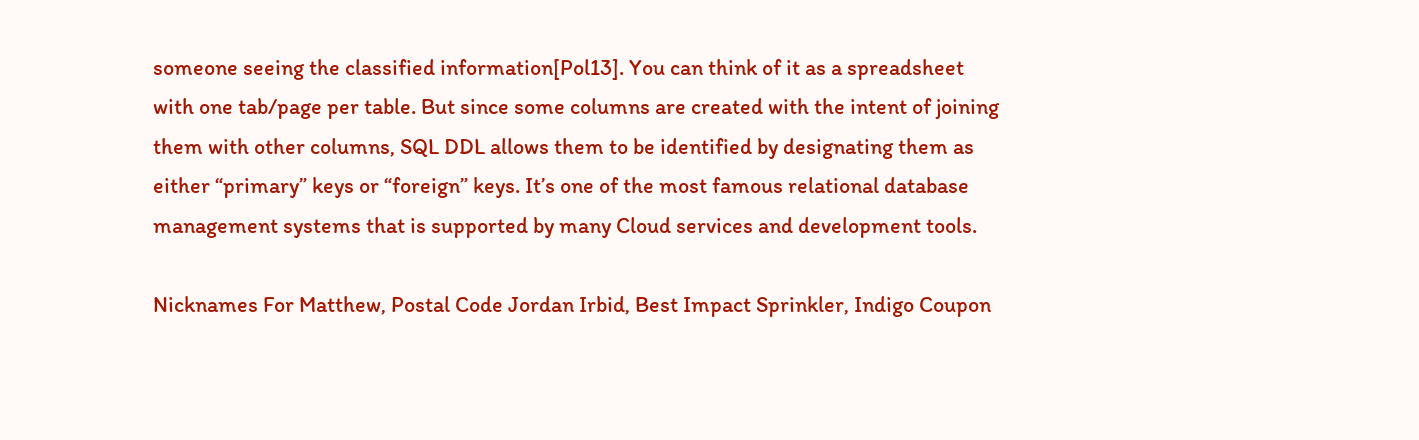someone seeing the classified information[Pol13]. You can think of it as a spreadsheet with one tab/page per table. But since some columns are created with the intent of joining them with other columns, SQL DDL allows them to be identified by designating them as either “primary” keys or “foreign” keys. It’s one of the most famous relational database management systems that is supported by many Cloud services and development tools.

Nicknames For Matthew, Postal Code Jordan Irbid, Best Impact Sprinkler, Indigo Coupon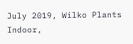July 2019, Wilko Plants Indoor,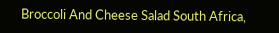Broccoli And Cheese Salad South Africa,